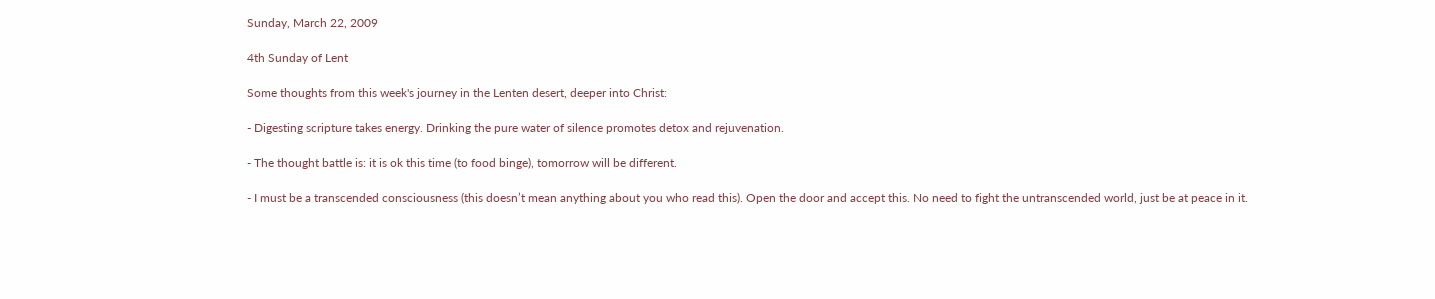Sunday, March 22, 2009

4th Sunday of Lent

Some thoughts from this week's journey in the Lenten desert, deeper into Christ:

- Digesting scripture takes energy. Drinking the pure water of silence promotes detox and rejuvenation.

- The thought battle is: it is ok this time (to food binge), tomorrow will be different.

- I must be a transcended consciousness (this doesn’t mean anything about you who read this). Open the door and accept this. No need to fight the untranscended world, just be at peace in it.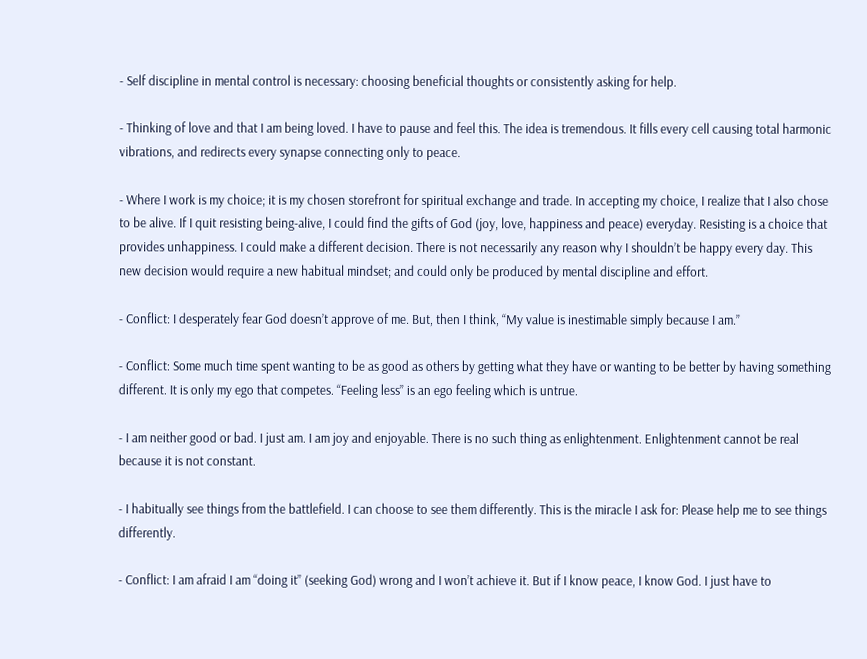- Self discipline in mental control is necessary: choosing beneficial thoughts or consistently asking for help.

- Thinking of love and that I am being loved. I have to pause and feel this. The idea is tremendous. It fills every cell causing total harmonic vibrations, and redirects every synapse connecting only to peace.

- Where I work is my choice; it is my chosen storefront for spiritual exchange and trade. In accepting my choice, I realize that I also chose to be alive. If I quit resisting being-alive, I could find the gifts of God (joy, love, happiness and peace) everyday. Resisting is a choice that provides unhappiness. I could make a different decision. There is not necessarily any reason why I shouldn’t be happy every day. This new decision would require a new habitual mindset; and could only be produced by mental discipline and effort.

- Conflict: I desperately fear God doesn’t approve of me. But, then I think, “My value is inestimable simply because I am.”

- Conflict: Some much time spent wanting to be as good as others by getting what they have or wanting to be better by having something different. It is only my ego that competes. “Feeling less” is an ego feeling which is untrue.

- I am neither good or bad. I just am. I am joy and enjoyable. There is no such thing as enlightenment. Enlightenment cannot be real because it is not constant.

- I habitually see things from the battlefield. I can choose to see them differently. This is the miracle I ask for: Please help me to see things differently.

- Conflict: I am afraid I am “doing it” (seeking God) wrong and I won’t achieve it. But if I know peace, I know God. I just have to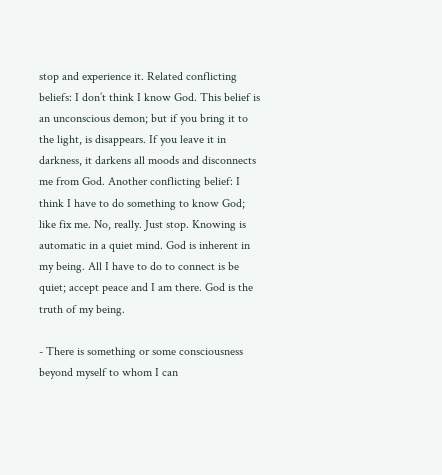stop and experience it. Related conflicting beliefs: I don’t think I know God. This belief is an unconscious demon; but if you bring it to the light, is disappears. If you leave it in darkness, it darkens all moods and disconnects me from God. Another conflicting belief: I think I have to do something to know God; like fix me. No, really. Just stop. Knowing is automatic in a quiet mind. God is inherent in my being. All I have to do to connect is be quiet; accept peace and I am there. God is the truth of my being.

- There is something or some consciousness beyond myself to whom I can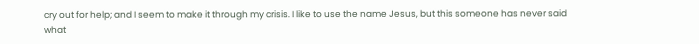cry out for help; and I seem to make it through my crisis. I like to use the name Jesus, but this someone has never said what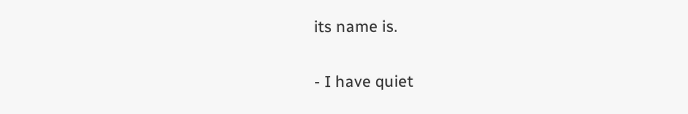its name is.

- I have quiet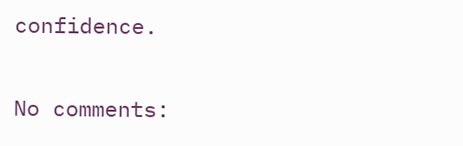confidence.

No comments: